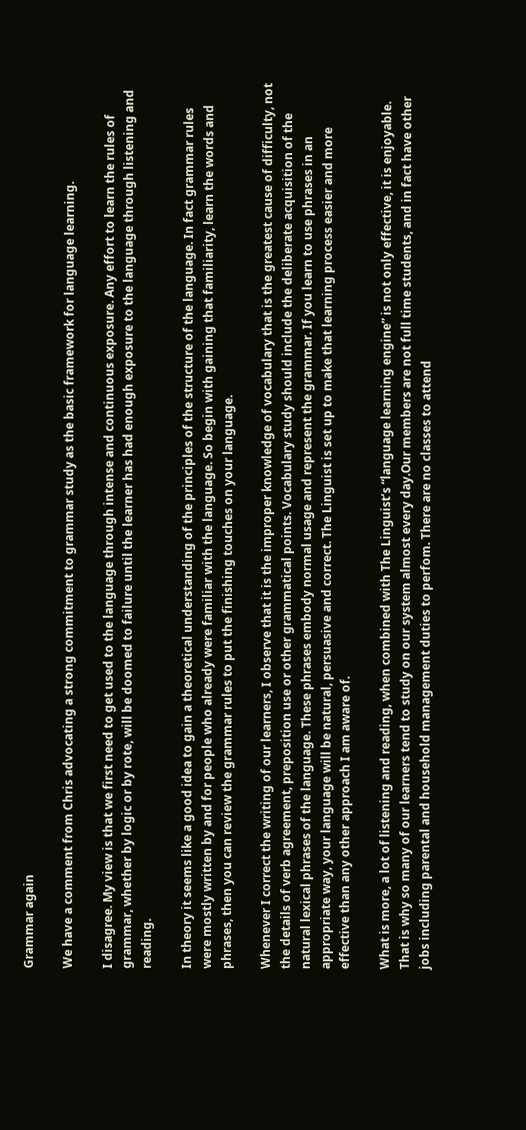Grammar again

We have a comment from Chris advocating a strong commitment to grammar study as the basic framework for language learning.

I disagree. My view is that we first need to get used to the language through intense and continuous exposure. Any effort to learn the rules of grammar, whether by logic or by rote, will be doomed to failure until the learner has had enough exposure to the language through listening and reading.

In theory it seems like a good idea to gain a theoretical understanding of the principles of the structure of the language. In fact grammar rules were mostly written by and for people who already were familiar with the language. So begin with gaining that familiarity, learn the words and phrases, then you can review the grammar rules to put the finishing touches on your language.

Whenever I correct the writing of our learners, I observe that it is the improper knowledge of vocabulary that is the greatest cause of difficulty, not the details of verb agreement, preposition use or other grammatical points. Vocabulary study should include the deliberate acquisition of the natural lexical phrases of the language. These phrases embody normal usage and represent the grammar. If you learn to use phrases in an appropriate way, your language will be natural, persuasive and correct. The Linguist is set up to make that learning process easier and more effective than any other approach I am aware of.

What is more, a lot of listening and reading, when combined with The Linguist’s “language learning engine” is not only effective, it is enjoyable. That is why so many of our learners tend to study on our system almost every day.Our members are not full time students, and in fact have other jobs including parental and household management duties to perfom. There are no classes to attend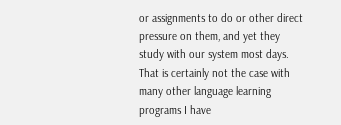or assignments to do or other direct pressure on them, and yet they study with our system most days. That is certainly not the case with many other language learning programs I have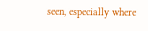seen, especially where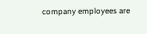company employees are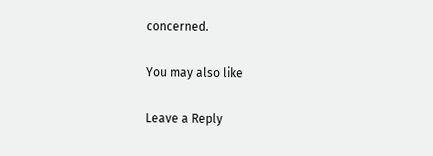concerned.

You may also like

Leave a Reply